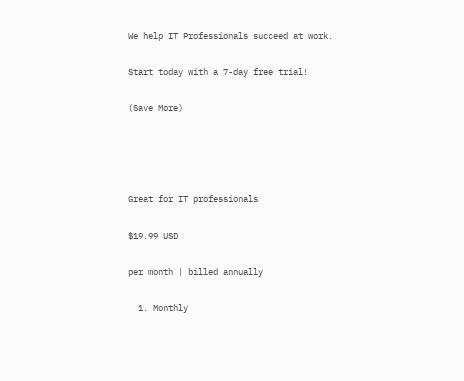We help IT Professionals succeed at work.

Start today with a 7-day free trial!

(Save More)




Great for IT professionals

$19.99 USD

per month | billed annually

  1. Monthly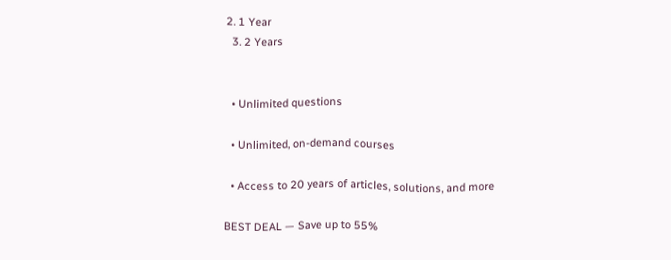2. 1 Year
  3. 2 Years


  • Unlimited questions

  • Unlimited, on-demand courses

  • Access to 20 years of articles, solutions, and more

BEST DEAL — Save up to 55%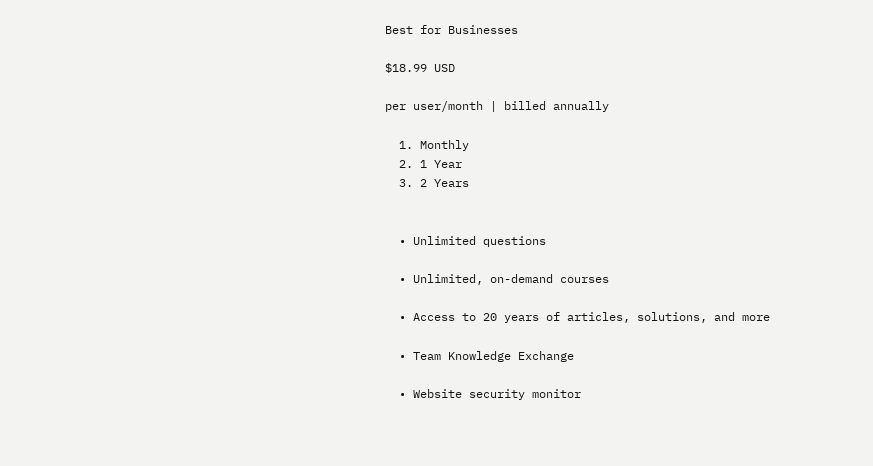Best for Businesses

$18.99 USD

per user/month | billed annually

  1. Monthly
  2. 1 Year
  3. 2 Years


  • Unlimited questions

  • Unlimited, on-demand courses

  • Access to 20 years of articles, solutions, and more

  • Team Knowledge Exchange

  • Website security monitor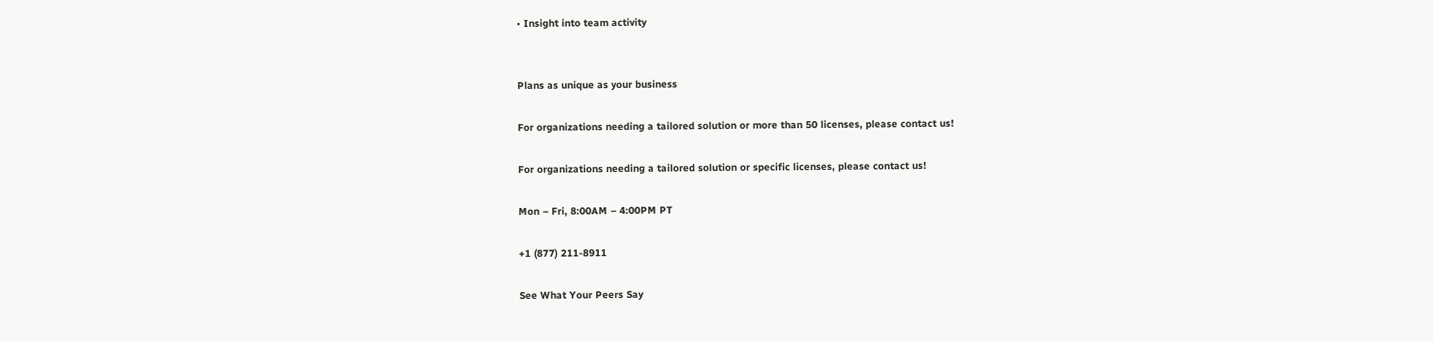• Insight into team activity


Plans as unique as your business

For organizations needing a tailored solution or more than 50 licenses, please contact us!

For organizations needing a tailored solution or specific licenses, please contact us!

Mon – Fri, 8:00AM – 4:00PM PT

+1 (877) 211-8911

See What Your Peers Say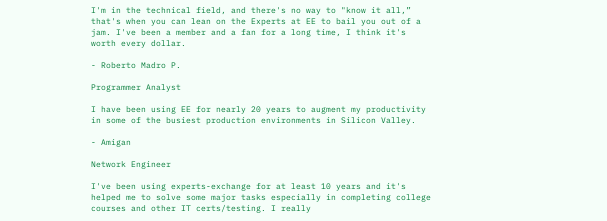I'm in the technical field, and there's no way to "know it all,” that's when you can lean on the Experts at EE to bail you out of a jam. I've been a member and a fan for a long time, I think it's worth every dollar.

- Roberto Madro P.

Programmer Analyst

I have been using EE for nearly 20 years to augment my productivity in some of the busiest production environments in Silicon Valley.

- Amigan

Network Engineer

I've been using experts-exchange for at least 10 years and it's helped me to solve some major tasks especially in completing college courses and other IT certs/testing. I really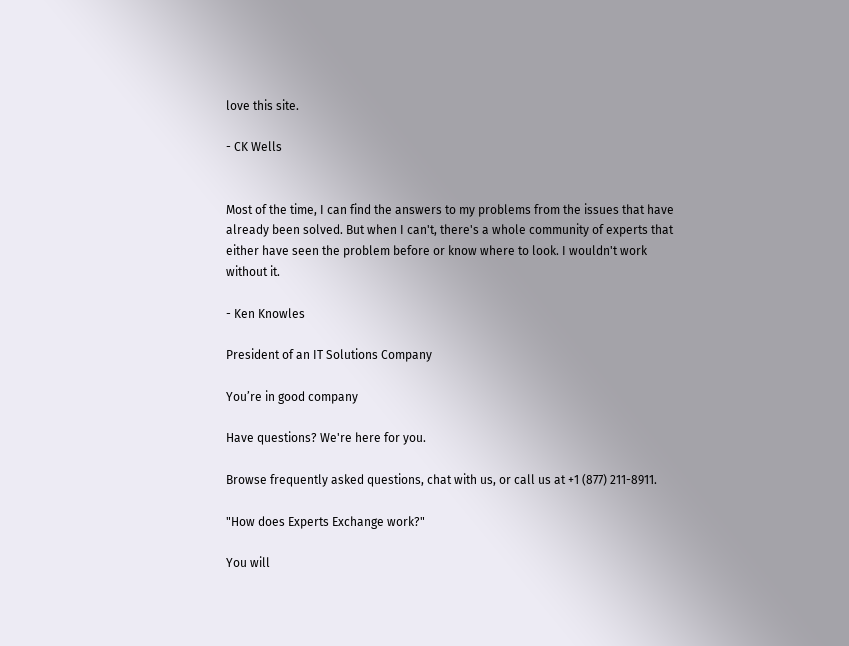love this site.

- CK Wells


Most of the time, I can find the answers to my problems from the issues that have already been solved. But when I can't, there's a whole community of experts that either have seen the problem before or know where to look. I wouldn't work without it.

- Ken Knowles

President of an IT Solutions Company

You’re in good company

Have questions? We're here for you.

Browse frequently asked questions, chat with us, or call us at +1 (877) 211-8911.

"How does Experts Exchange work?"

You will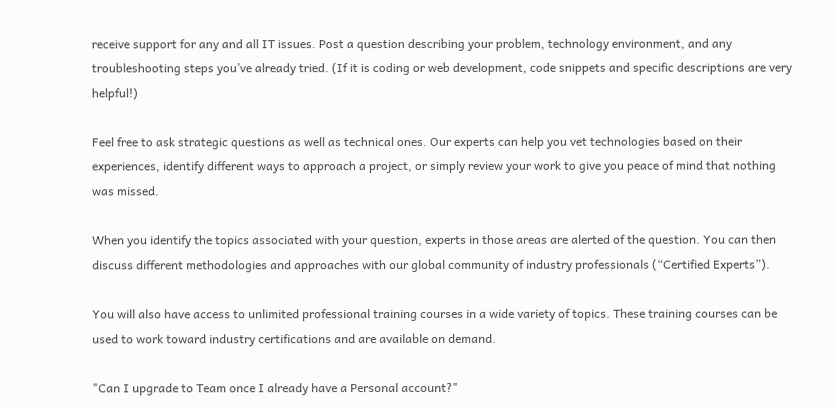receive support for any and all IT issues. Post a question describing your problem, technology environment, and any troubleshooting steps you’ve already tried. (If it is coding or web development, code snippets and specific descriptions are very helpful!)

Feel free to ask strategic questions as well as technical ones. Our experts can help you vet technologies based on their experiences, identify different ways to approach a project, or simply review your work to give you peace of mind that nothing was missed.

When you identify the topics associated with your question, experts in those areas are alerted of the question. You can then discuss different methodologies and approaches with our global community of industry professionals (“Certified Experts”).

You will also have access to unlimited professional training courses in a wide variety of topics. These training courses can be used to work toward industry certifications and are available on demand.

"Can I upgrade to Team once I already have a Personal account?"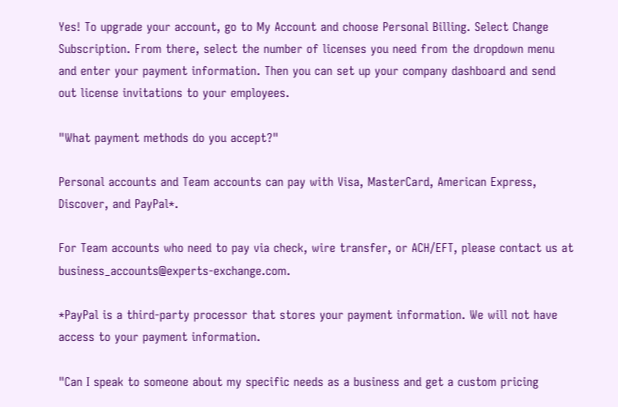Yes! To upgrade your account, go to My Account and choose Personal Billing. Select Change Subscription. From there, select the number of licenses you need from the dropdown menu and enter your payment information. Then you can set up your company dashboard and send out license invitations to your employees.

"What payment methods do you accept?"

Personal accounts and Team accounts can pay with Visa, MasterCard, American Express, Discover, and PayPal*.

For Team accounts who need to pay via check, wire transfer, or ACH/EFT, please contact us at business_accounts@experts-exchange.com.

*PayPal is a third-party processor that stores your payment information. We will not have access to your payment information.

"Can I speak to someone about my specific needs as a business and get a custom pricing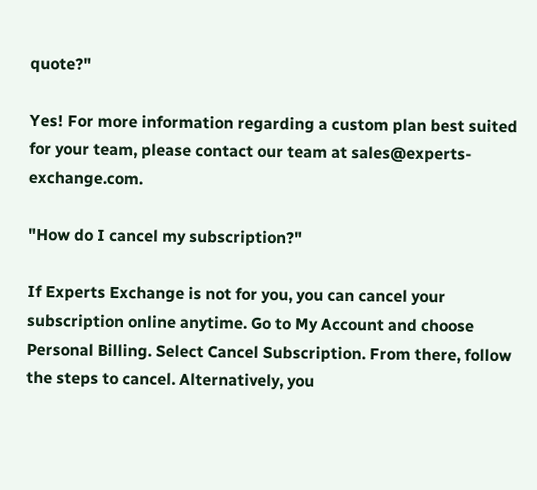quote?"

Yes! For more information regarding a custom plan best suited for your team, please contact our team at sales@experts-exchange.com.

"How do I cancel my subscription?"

If Experts Exchange is not for you, you can cancel your subscription online anytime. Go to My Account and choose Personal Billing. Select Cancel Subscription. From there, follow the steps to cancel. Alternatively, you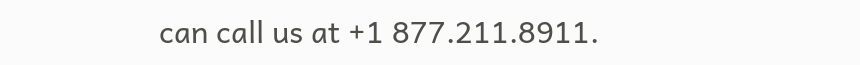can call us at +1 877.211.8911.